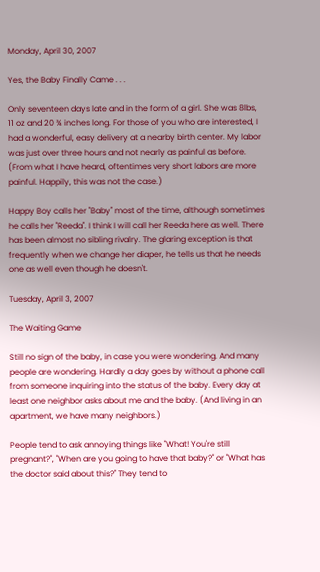Monday, April 30, 2007

Yes, the Baby Finally Came . . .

Only seventeen days late and in the form of a girl. She was 8lbs, 11 oz and 20 ¾ inches long. For those of you who are interested, I had a wonderful, easy delivery at a nearby birth center. My labor was just over three hours and not nearly as painful as before. (From what I have heard, oftentimes very short labors are more painful. Happily, this was not the case.)

Happy Boy calls her "Baby" most of the time, although sometimes he calls her "Reeda". I think I will call her Reeda here as well. There has been almost no sibling rivalry. The glaring exception is that frequently when we change her diaper, he tells us that he needs one as well even though he doesn't.

Tuesday, April 3, 2007

The Waiting Game

Still no sign of the baby, in case you were wondering. And many people are wondering. Hardly a day goes by without a phone call from someone inquiring into the status of the baby. Every day at least one neighbor asks about me and the baby. (And living in an apartment, we have many neighbors.)

People tend to ask annoying things like "What! You're still pregnant?", "When are you going to have that baby?" or "What has the doctor said about this?" They tend to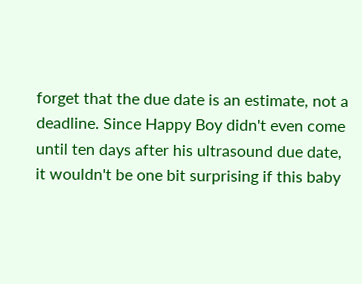forget that the due date is an estimate, not a deadline. Since Happy Boy didn't even come until ten days after his ultrasound due date, it wouldn't be one bit surprising if this baby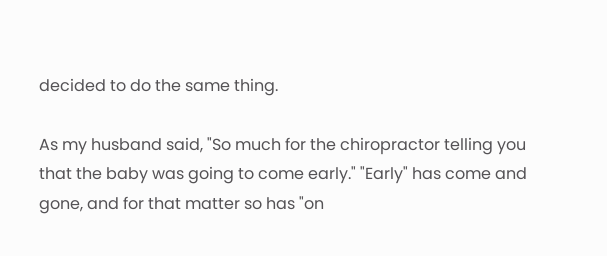decided to do the same thing.

As my husband said, "So much for the chiropractor telling you that the baby was going to come early." "Early" has come and gone, and for that matter so has "on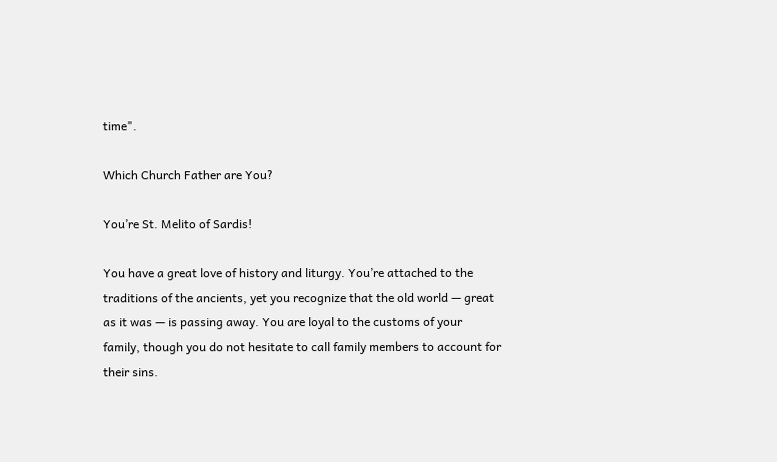time".

Which Church Father are You?

You’re St. Melito of Sardis!

You have a great love of history and liturgy. You’re attached to the traditions of the ancients, yet you recognize that the old world — great as it was — is passing away. You are loyal to the customs of your family, though you do not hesitate to call family members to account for their sins.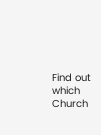Find out which Church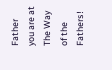Father you are at The Way of the Fathers!